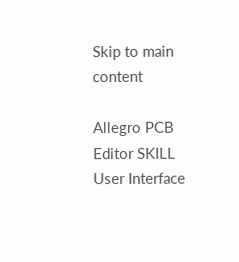Skip to main content

Allegro PCB Editor SKILL User Interface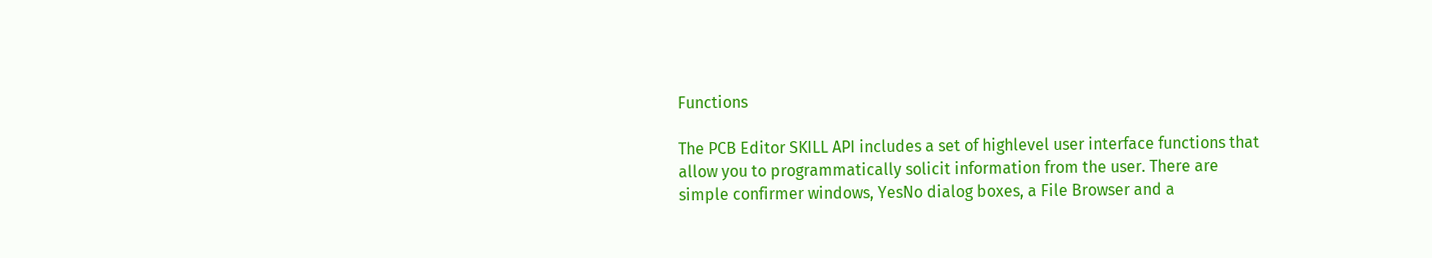Functions

The PCB Editor SKILL API includes a set of highlevel user interface functions that allow you to programmatically solicit information from the user. There are simple confirmer windows, YesNo dialog boxes, a File Browser and a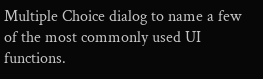Multiple Choice dialog to name a few of the most commonly used UI functions.